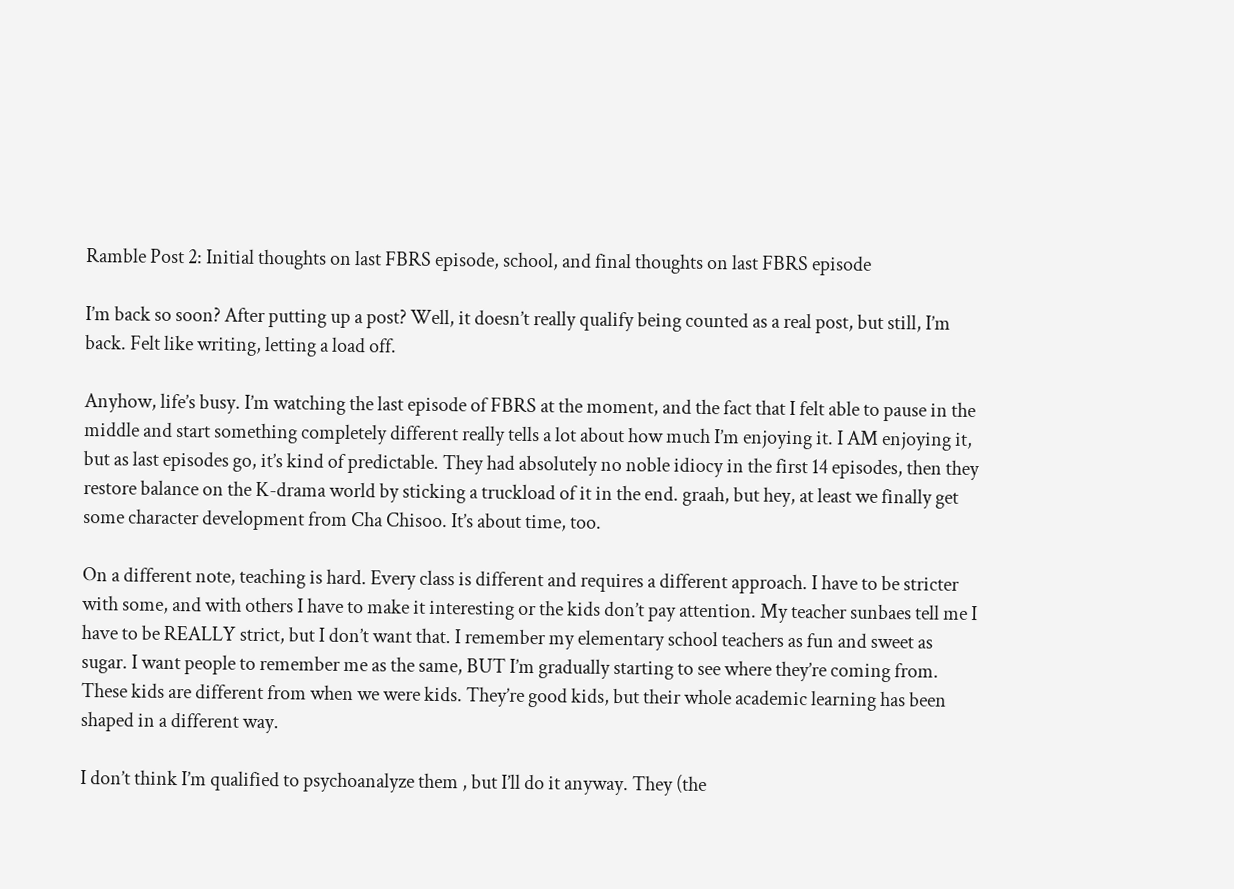Ramble Post 2: Initial thoughts on last FBRS episode, school, and final thoughts on last FBRS episode

I’m back so soon? After putting up a post? Well, it doesn’t really qualify being counted as a real post, but still, I’m back. Felt like writing, letting a load off.

Anyhow, life’s busy. I’m watching the last episode of FBRS at the moment, and the fact that I felt able to pause in the middle and start something completely different really tells a lot about how much I’m enjoying it. I AM enjoying it, but as last episodes go, it’s kind of predictable. They had absolutely no noble idiocy in the first 14 episodes, then they restore balance on the K-drama world by sticking a truckload of it in the end. graah, but hey, at least we finally get some character development from Cha Chisoo. It’s about time, too.

On a different note, teaching is hard. Every class is different and requires a different approach. I have to be stricter with some, and with others I have to make it interesting or the kids don’t pay attention. My teacher sunbaes tell me I have to be REALLY strict, but I don’t want that. I remember my elementary school teachers as fun and sweet as sugar. I want people to remember me as the same, BUT I’m gradually starting to see where they’re coming from. These kids are different from when we were kids. They’re good kids, but their whole academic learning has been shaped in a different way.

I don’t think I’m qualified to psychoanalyze them , but I’ll do it anyway. They (the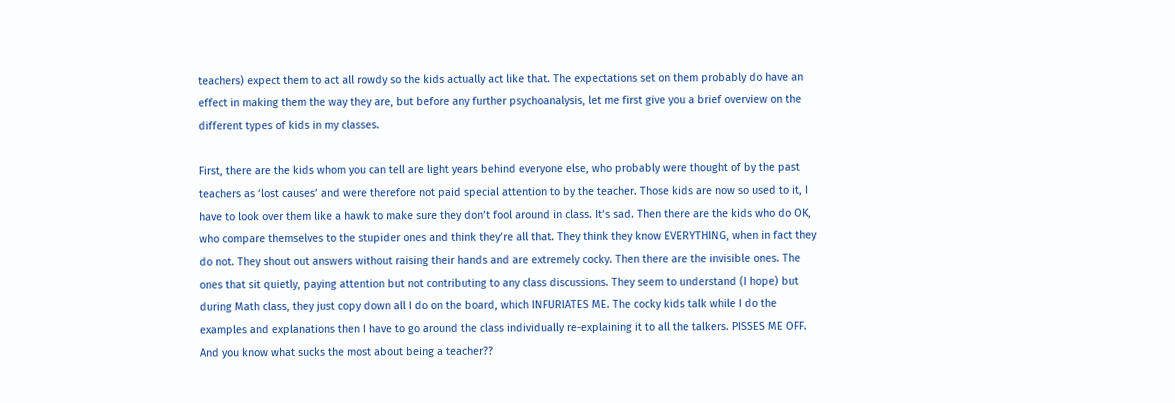teachers) expect them to act all rowdy so the kids actually act like that. The expectations set on them probably do have an effect in making them the way they are, but before any further psychoanalysis, let me first give you a brief overview on the different types of kids in my classes.

First, there are the kids whom you can tell are light years behind everyone else, who probably were thought of by the past teachers as ‘lost causes’ and were therefore not paid special attention to by the teacher. Those kids are now so used to it, I have to look over them like a hawk to make sure they don’t fool around in class. It’s sad. Then there are the kids who do OK, who compare themselves to the stupider ones and think they’re all that. They think they know EVERYTHING, when in fact they do not. They shout out answers without raising their hands and are extremely cocky. Then there are the invisible ones. The ones that sit quietly, paying attention but not contributing to any class discussions. They seem to understand (I hope) but during Math class, they just copy down all I do on the board, which INFURIATES ME. The cocky kids talk while I do the examples and explanations then I have to go around the class individually re-explaining it to all the talkers. PISSES ME OFF. And you know what sucks the most about being a teacher??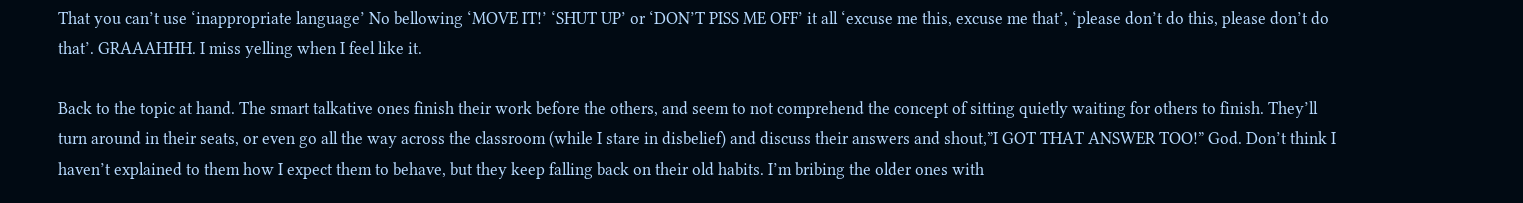That you can’t use ‘inappropriate language’ No bellowing ‘MOVE IT!’ ‘SHUT UP’ or ‘DON’T PISS ME OFF’ it all ‘excuse me this, excuse me that’, ‘please don’t do this, please don’t do that’. GRAAAHHH. I miss yelling when I feel like it.

Back to the topic at hand. The smart talkative ones finish their work before the others, and seem to not comprehend the concept of sitting quietly waiting for others to finish. They’ll turn around in their seats, or even go all the way across the classroom (while I stare in disbelief) and discuss their answers and shout,”I GOT THAT ANSWER TOO!” God. Don’t think I haven’t explained to them how I expect them to behave, but they keep falling back on their old habits. I’m bribing the older ones with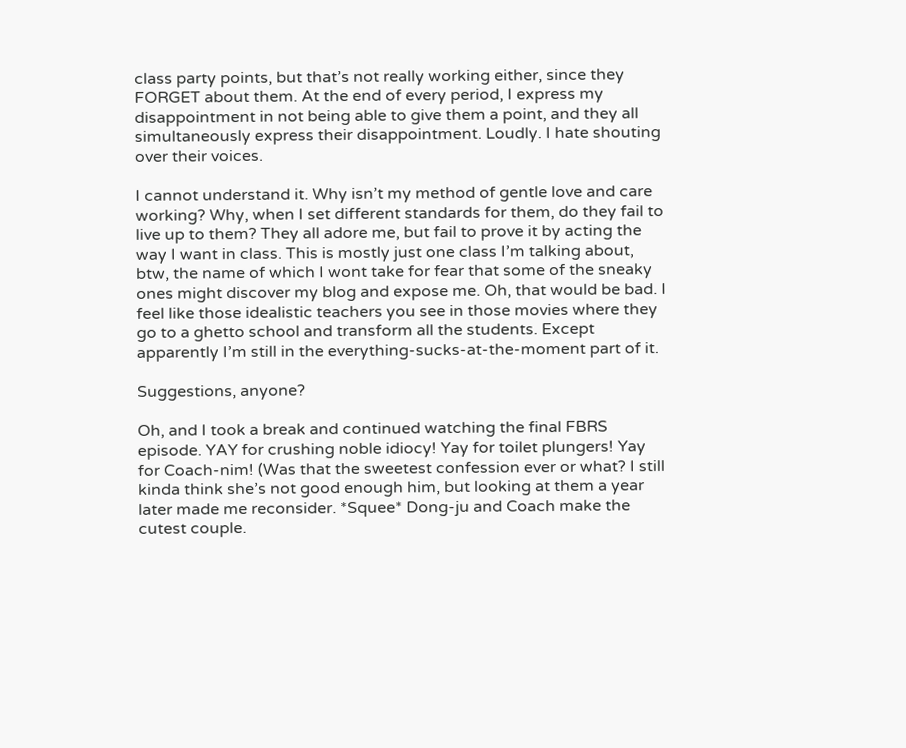class party points, but that’s not really working either, since they FORGET about them. At the end of every period, I express my disappointment in not being able to give them a point, and they all simultaneously express their disappointment. Loudly. I hate shouting over their voices.

I cannot understand it. Why isn’t my method of gentle love and care working? Why, when I set different standards for them, do they fail to live up to them? They all adore me, but fail to prove it by acting the way I want in class. This is mostly just one class I’m talking about, btw, the name of which I wont take for fear that some of the sneaky ones might discover my blog and expose me. Oh, that would be bad. I feel like those idealistic teachers you see in those movies where they go to a ghetto school and transform all the students. Except apparently I’m still in the everything-sucks-at-the-moment part of it.

Suggestions, anyone?

Oh, and I took a break and continued watching the final FBRS episode. YAY for crushing noble idiocy! Yay for toilet plungers! Yay for Coach-nim! (Was that the sweetest confession ever or what? I still kinda think she’s not good enough him, but looking at them a year later made me reconsider. *Squee* Dong-ju and Coach make the cutest couple.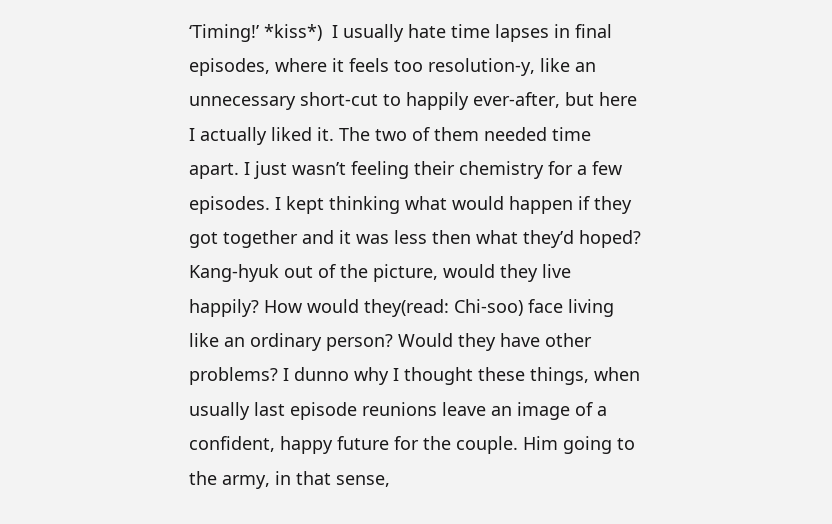‘Timing!’ *kiss*)  I usually hate time lapses in final episodes, where it feels too resolution-y, like an unnecessary short-cut to happily ever-after, but here I actually liked it. The two of them needed time apart. I just wasn’t feeling their chemistry for a few episodes. I kept thinking what would happen if they got together and it was less then what they’d hoped? Kang-hyuk out of the picture, would they live happily? How would they(read: Chi-soo) face living like an ordinary person? Would they have other problems? I dunno why I thought these things, when usually last episode reunions leave an image of a confident, happy future for the couple. Him going to the army, in that sense,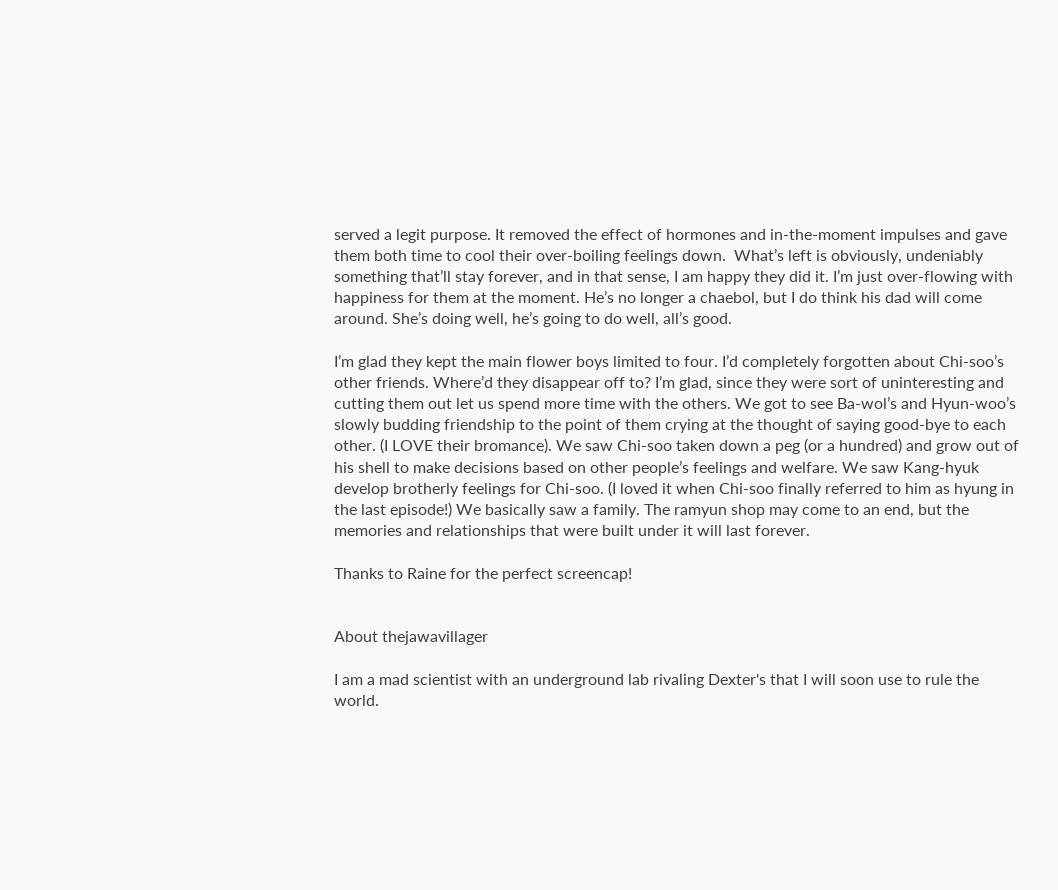served a legit purpose. It removed the effect of hormones and in-the-moment impulses and gave them both time to cool their over-boiling feelings down.  What’s left is obviously, undeniably something that’ll stay forever, and in that sense, I am happy they did it. I’m just over-flowing with happiness for them at the moment. He’s no longer a chaebol, but I do think his dad will come around. She’s doing well, he’s going to do well, all’s good.

I’m glad they kept the main flower boys limited to four. I’d completely forgotten about Chi-soo’s other friends. Where’d they disappear off to? I’m glad, since they were sort of uninteresting and cutting them out let us spend more time with the others. We got to see Ba-wol’s and Hyun-woo’s slowly budding friendship to the point of them crying at the thought of saying good-bye to each other. (I LOVE their bromance). We saw Chi-soo taken down a peg (or a hundred) and grow out of his shell to make decisions based on other people’s feelings and welfare. We saw Kang-hyuk develop brotherly feelings for Chi-soo. (I loved it when Chi-soo finally referred to him as hyung in the last episode!) We basically saw a family. The ramyun shop may come to an end, but the memories and relationships that were built under it will last forever.

Thanks to Raine for the perfect screencap!


About thejawavillager

I am a mad scientist with an underground lab rivaling Dexter's that I will soon use to rule the world.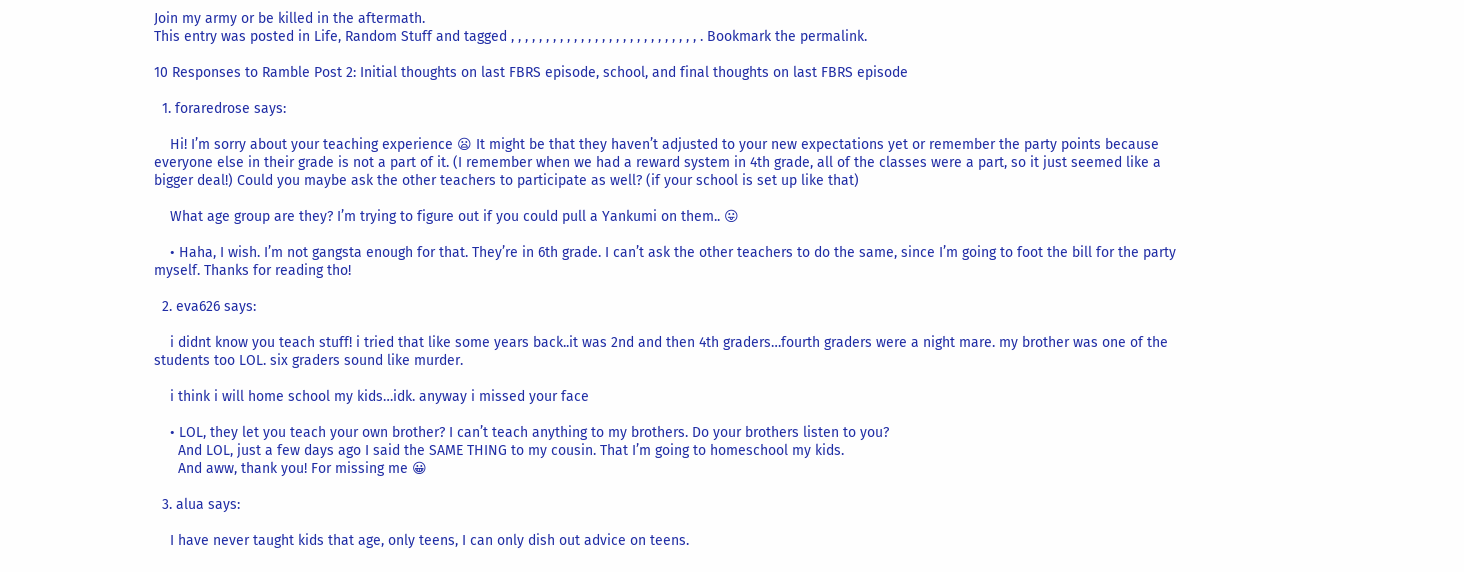Join my army or be killed in the aftermath.
This entry was posted in Life, Random Stuff and tagged , , , , , , , , , , , , , , , , , , , , , , , , , , , . Bookmark the permalink.

10 Responses to Ramble Post 2: Initial thoughts on last FBRS episode, school, and final thoughts on last FBRS episode

  1. foraredrose says:

    Hi! I’m sorry about your teaching experience 😦 It might be that they haven’t adjusted to your new expectations yet or remember the party points because everyone else in their grade is not a part of it. (I remember when we had a reward system in 4th grade, all of the classes were a part, so it just seemed like a bigger deal!) Could you maybe ask the other teachers to participate as well? (if your school is set up like that)

    What age group are they? I’m trying to figure out if you could pull a Yankumi on them.. 😛

    • Haha, I wish. I’m not gangsta enough for that. They’re in 6th grade. I can’t ask the other teachers to do the same, since I’m going to foot the bill for the party myself. Thanks for reading tho!

  2. eva626 says:

    i didnt know you teach stuff! i tried that like some years back..it was 2nd and then 4th graders…fourth graders were a night mare. my brother was one of the students too LOL. six graders sound like murder.

    i think i will home school my kids…idk. anyway i missed your face

    • LOL, they let you teach your own brother? I can’t teach anything to my brothers. Do your brothers listen to you?
      And LOL, just a few days ago I said the SAME THING to my cousin. That I’m going to homeschool my kids.
      And aww, thank you! For missing me 😀

  3. alua says:

    I have never taught kids that age, only teens, I can only dish out advice on teens.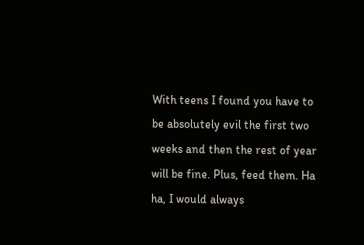With teens I found you have to be absolutely evil the first two weeks and then the rest of year will be fine. Plus, feed them. Ha ha, I would always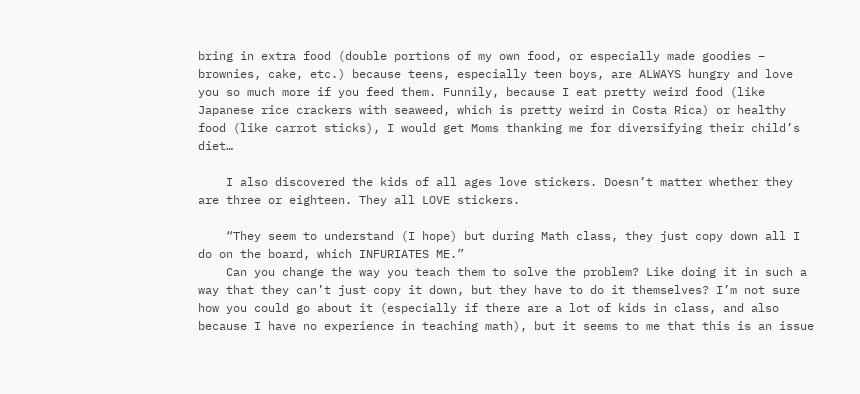bring in extra food (double portions of my own food, or especially made goodies – brownies, cake, etc.) because teens, especially teen boys, are ALWAYS hungry and love you so much more if you feed them. Funnily, because I eat pretty weird food (like Japanese rice crackers with seaweed, which is pretty weird in Costa Rica) or healthy food (like carrot sticks), I would get Moms thanking me for diversifying their child’s diet…

    I also discovered the kids of all ages love stickers. Doesn’t matter whether they are three or eighteen. They all LOVE stickers.

    “They seem to understand (I hope) but during Math class, they just copy down all I do on the board, which INFURIATES ME.”
    Can you change the way you teach them to solve the problem? Like doing it in such a way that they can’t just copy it down, but they have to do it themselves? I’m not sure how you could go about it (especially if there are a lot of kids in class, and also because I have no experience in teaching math), but it seems to me that this is an issue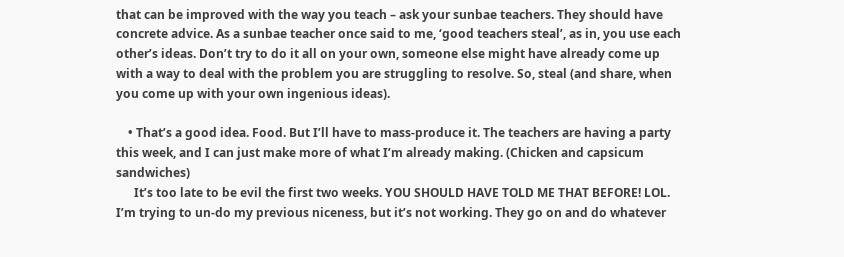that can be improved with the way you teach – ask your sunbae teachers. They should have concrete advice. As a sunbae teacher once said to me, ‘good teachers steal’, as in, you use each other’s ideas. Don’t try to do it all on your own, someone else might have already come up with a way to deal with the problem you are struggling to resolve. So, steal (and share, when you come up with your own ingenious ideas).

    • That’s a good idea. Food. But I’ll have to mass-produce it. The teachers are having a party this week, and I can just make more of what I’m already making. (Chicken and capsicum sandwiches)
      It’s too late to be evil the first two weeks. YOU SHOULD HAVE TOLD ME THAT BEFORE! LOL. I’m trying to un-do my previous niceness, but it’s not working. They go on and do whatever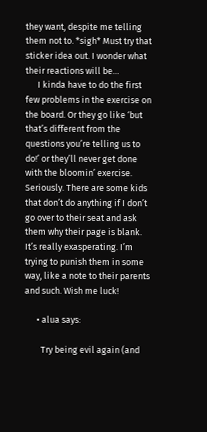they want, despite me telling them not to. *sigh* Must try that sticker idea out. I wonder what their reactions will be…
      I kinda have to do the first few problems in the exercise on the board. Or they go like ‘but that’s different from the questions you’re telling us to do!’ or they’ll never get done with the bloomin’ exercise. Seriously. There are some kids that don’t do anything if I don’t go over to their seat and ask them why their page is blank. It’s really exasperating. I’m trying to punish them in some way, like a note to their parents and such. Wish me luck!

      • alua says:

        Try being evil again (and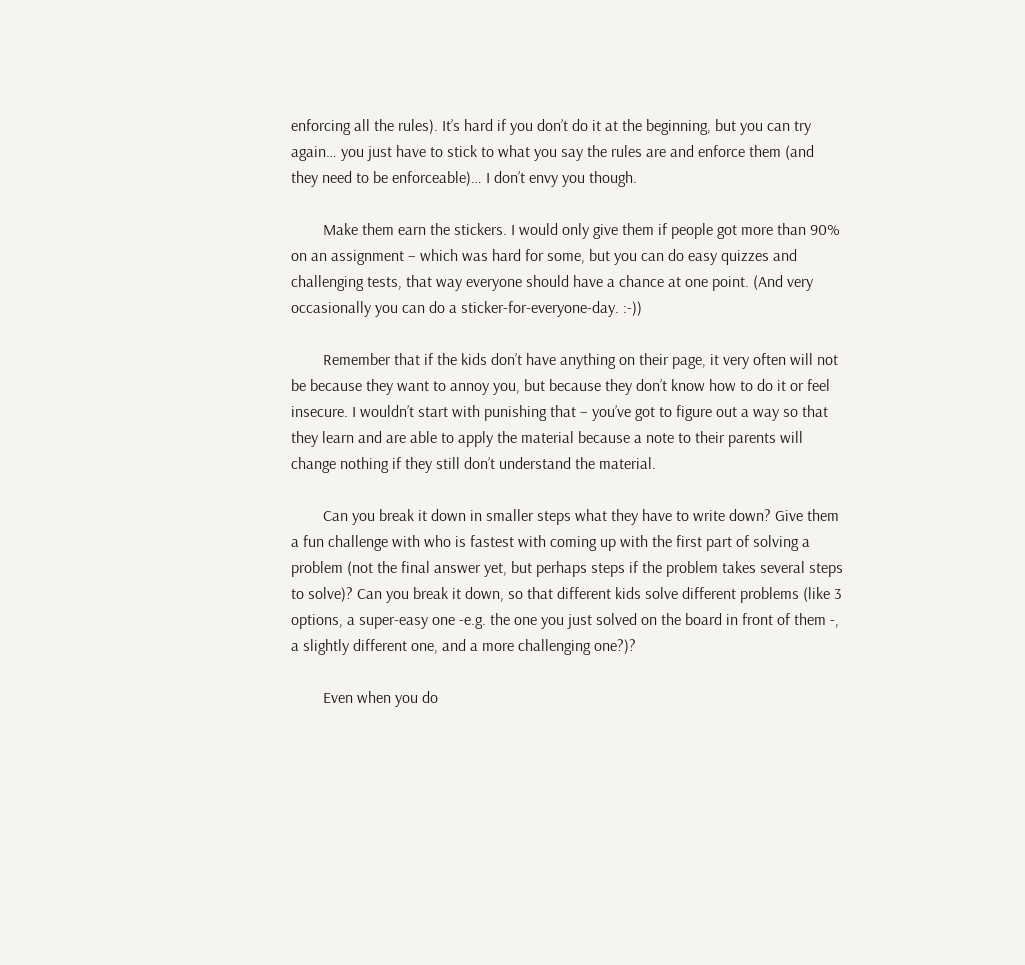enforcing all the rules). It’s hard if you don’t do it at the beginning, but you can try again… you just have to stick to what you say the rules are and enforce them (and they need to be enforceable)… I don’t envy you though.

        Make them earn the stickers. I would only give them if people got more than 90% on an assignment – which was hard for some, but you can do easy quizzes and challenging tests, that way everyone should have a chance at one point. (And very occasionally you can do a sticker-for-everyone-day. :-))

        Remember that if the kids don’t have anything on their page, it very often will not be because they want to annoy you, but because they don’t know how to do it or feel insecure. I wouldn’t start with punishing that – you’ve got to figure out a way so that they learn and are able to apply the material because a note to their parents will change nothing if they still don’t understand the material.

        Can you break it down in smaller steps what they have to write down? Give them a fun challenge with who is fastest with coming up with the first part of solving a problem (not the final answer yet, but perhaps steps if the problem takes several steps to solve)? Can you break it down, so that different kids solve different problems (like 3 options, a super-easy one -e.g. the one you just solved on the board in front of them -, a slightly different one, and a more challenging one?)?

        Even when you do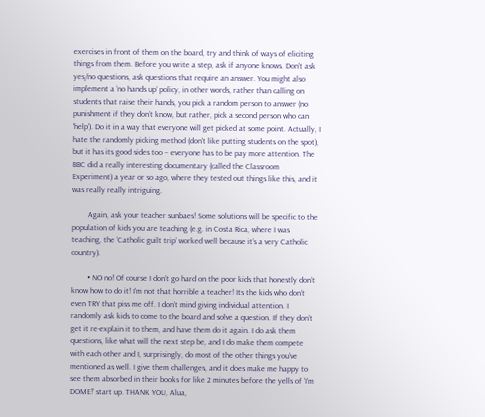exercises in front of them on the board, try and think of ways of eliciting things from them. Before you write a step, ask if anyone knows. Don’t ask yes/no questions, ask questions that require an answer. You might also implement a ‘no hands up’ policy, in other words, rather than calling on students that raise their hands, you pick a random person to answer (no punishment if they don’t know, but rather, pick a second person who can ‘help’). Do it in a way that everyone will get picked at some point. Actually, I hate the randomly picking method (don’t like putting students on the spot), but it has its good sides too – everyone has to be pay more attention. The BBC did a really interesting documentary (called the Classroom Experiment) a year or so ago, where they tested out things like this, and it was really really intriguing.

        Again, ask your teacher sunbaes! Some solutions will be specific to the population of kids you are teaching (e.g. in Costa Rica, where I was teaching, the ‘Catholic guilt trip’ worked well because it’s a very Catholic country).

        • NO no! Of course I don’t go hard on the poor kids that honestly don’t know how to do it! I’m not that horrible a teacher! Its the kids who don’t even TRY that piss me off. I don’t mind giving individual attention. I randomly ask kids to come to the board and solve a question. If they don’t get it re-explain it to them, and have them do it again. I do ask them questions, like what will the next step be, and I do make them compete with each other and I, surprisingly, do most of the other things you’ve mentioned as well. I give them challenges, and it does make me happy to see them absorbed in their books for like 2 minutes before the yells of ‘I’m DOME!’ start up. THANK YOU, Alua,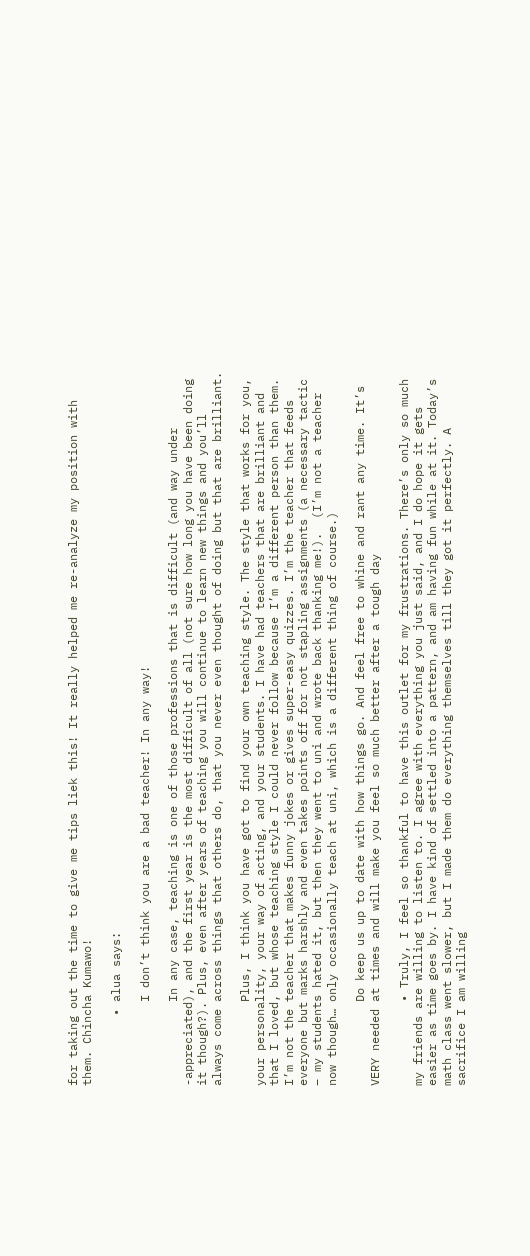for taking out the time to give me tips liek this! It really helped me re-analyze my position with them. Chincha Kumawo!

          • alua says:

            I don’t think you are a bad teacher! In any way!

            In any case, teaching is one of those professions that is difficult (and way under -appreciated), and the first year is the most difficult of all (not sure how long you have been doing it though?). Plus, even after years of teaching you will continue to learn new things and you’ll always come across things that others do, that you never even thought of doing but that are brilliant.

            Plus, I think you have got to find your own teaching style. The style that works for you, your personality, your way of acting, and your students. I have had teachers that are brilliant and that I loved, but whose teaching style I could never follow because I’m a different person than them. I’m not the teacher that makes funny jokes or gives super-easy quizzes. I’m the teacher that feeds everyone but marks harshly and even takes points off for not stapling assignments (a necessary tactic – my students hated it, but then they went to uni and wrote back thanking me!).  (I’m not a teacher now though… only occasionally teach at uni, which is a different thing of course.)

            Do keep us up to date with how things go. And feel free to whine and rant any time. It’s VERY needed at times and will make you feel so much better after a tough day

            • Truly, I feel so thankful to have this outlet for my frustrations. There’s only so much my friends are willing to listen to. I agree with everything you just said, and I do hope it gets easier as time goes by. I have kind of settled into a pattern, and am having fun while at it. Today’s math class went slower, but I made them do everything themselves till they got it perfectly. A sacrifice I am willing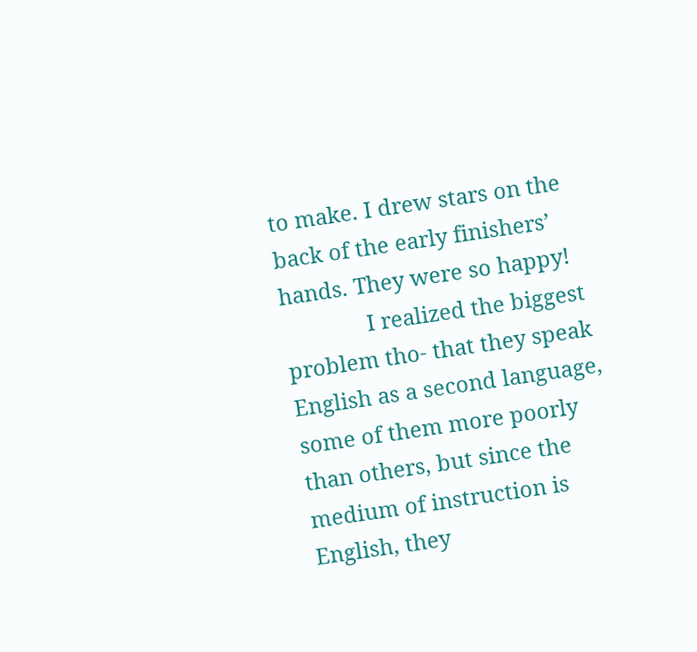to make. I drew stars on the back of the early finishers’ hands. They were so happy!
              I realized the biggest problem tho- that they speak English as a second language, some of them more poorly than others, but since the medium of instruction is English, they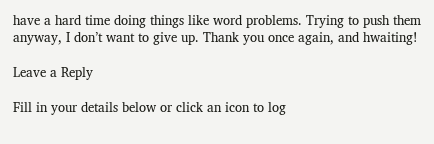have a hard time doing things like word problems. Trying to push them anyway, I don’t want to give up. Thank you once again, and hwaiting!

Leave a Reply

Fill in your details below or click an icon to log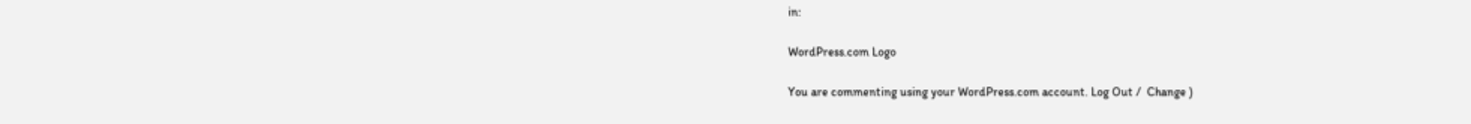in:

WordPress.com Logo

You are commenting using your WordPress.com account. Log Out /  Change )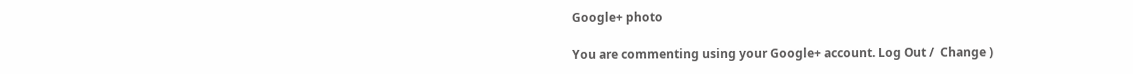Google+ photo

You are commenting using your Google+ account. Log Out /  Change )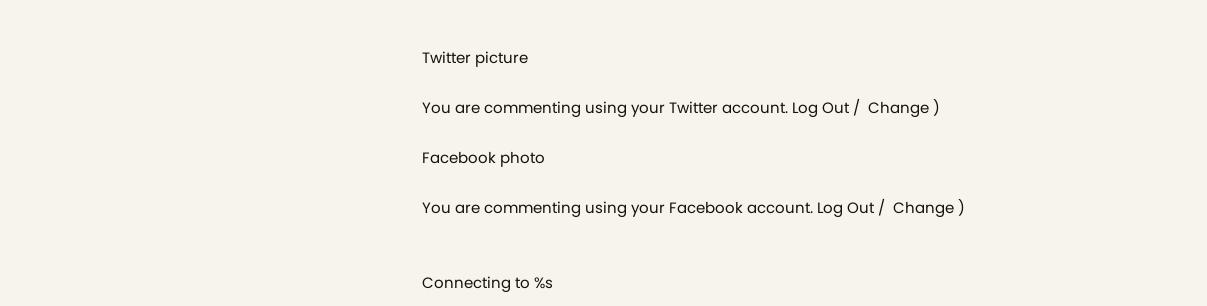Twitter picture

You are commenting using your Twitter account. Log Out /  Change )

Facebook photo

You are commenting using your Facebook account. Log Out /  Change )


Connecting to %s